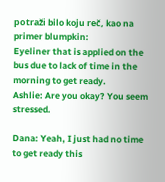potraži bilo koju reč, kao na primer blumpkin:
Eyeliner that is applied on the bus due to lack of time in the morning to get ready.
Ashlie: Are you okay? You seem stressed.

Dana: Yeah, I just had no time to get ready this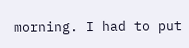morning. I had to put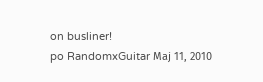on busliner!
po RandomxGuitar Мај 11, 2010